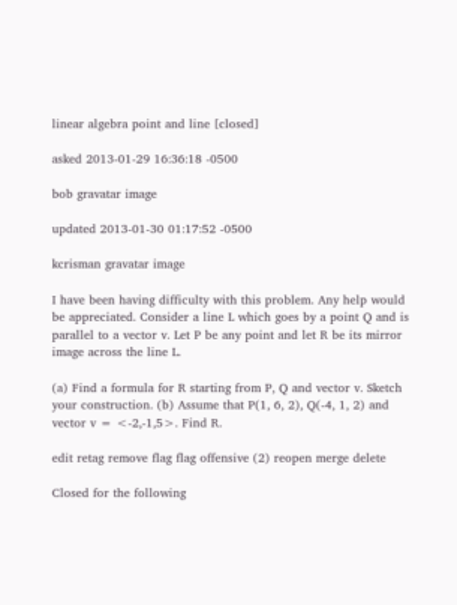linear algebra point and line [closed]

asked 2013-01-29 16:36:18 -0500

bob gravatar image

updated 2013-01-30 01:17:52 -0500

kcrisman gravatar image

I have been having difficulty with this problem. Any help would be appreciated. Consider a line L which goes by a point Q and is parallel to a vector v. Let P be any point and let R be its mirror image across the line L.

(a) Find a formula for R starting from P, Q and vector v. Sketch your construction. (b) Assume that P(1, 6, 2), Q(-4, 1, 2) and vector v = <-2,-1,5>. Find R.

edit retag remove flag flag offensive (2) reopen merge delete

Closed for the following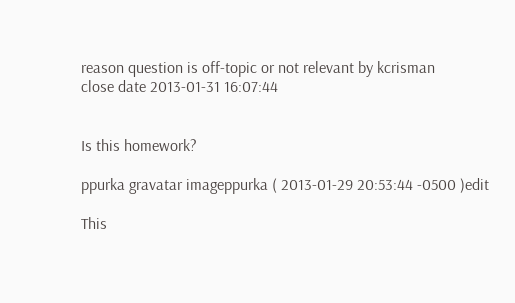reason question is off-topic or not relevant by kcrisman
close date 2013-01-31 16:07:44


Is this homework?

ppurka gravatar imageppurka ( 2013-01-29 20:53:44 -0500 )edit

This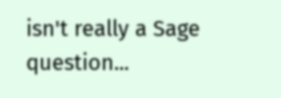isn't really a Sage question...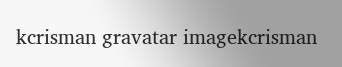kcrisman gravatar imagekcrisman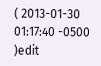( 2013-01-30 01:17:40 -0500 )edit